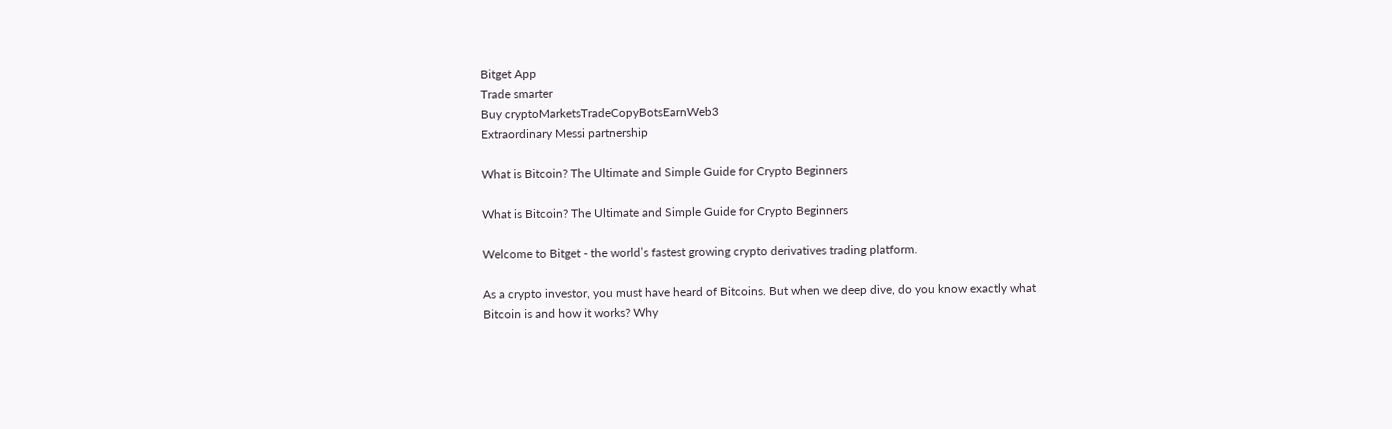Bitget App
Trade smarter
Buy cryptoMarketsTradeCopyBotsEarnWeb3
Extraordinary Messi partnership

What is Bitcoin? The Ultimate and Simple Guide for Crypto Beginners

What is Bitcoin? The Ultimate and Simple Guide for Crypto Beginners

Welcome to Bitget - the world’s fastest growing crypto derivatives trading platform.

As a crypto investor, you must have heard of Bitcoins. But when we deep dive, do you know exactly what Bitcoin is and how it works? Why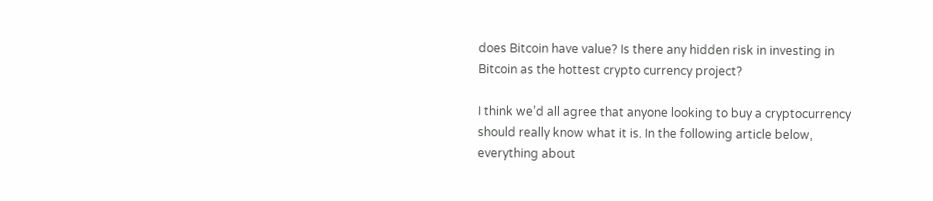does Bitcoin have value? Is there any hidden risk in investing in Bitcoin as the hottest crypto currency project?

I think we’d all agree that anyone looking to buy a cryptocurrency should really know what it is. In the following article below, everything about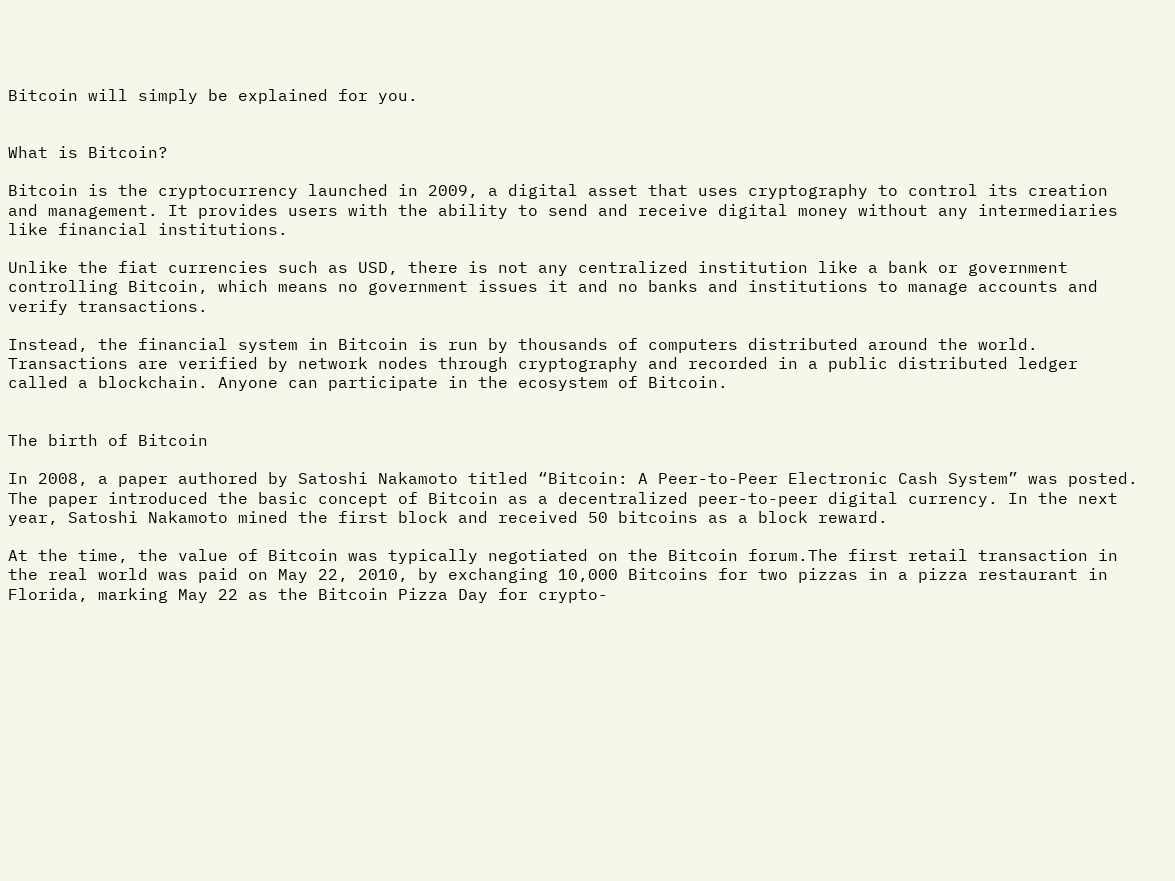Bitcoin will simply be explained for you.


What is Bitcoin?

Bitcoin is the cryptocurrency launched in 2009, a digital asset that uses cryptography to control its creation and management. It provides users with the ability to send and receive digital money without any intermediaries like financial institutions.

Unlike the fiat currencies such as USD, there is not any centralized institution like a bank or government controlling Bitcoin, which means no government issues it and no banks and institutions to manage accounts and verify transactions.

Instead, the financial system in Bitcoin is run by thousands of computers distributed around the world. Transactions are verified by network nodes through cryptography and recorded in a public distributed ledger called a blockchain. Anyone can participate in the ecosystem of Bitcoin.


The birth of Bitcoin

In 2008, a paper authored by Satoshi Nakamoto titled “Bitcoin: A Peer-to-Peer Electronic Cash System” was posted. The paper introduced the basic concept of Bitcoin as a decentralized peer-to-peer digital currency. In the next year, Satoshi Nakamoto mined the first block and received 50 bitcoins as a block reward.

At the time, the value of Bitcoin was typically negotiated on the Bitcoin forum.The first retail transaction in the real world was paid on May 22, 2010, by exchanging 10,000 Bitcoins for two pizzas in a pizza restaurant in Florida, marking May 22 as the Bitcoin Pizza Day for crypto-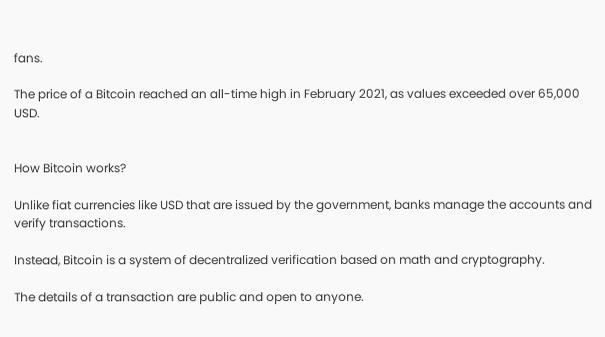fans.

The price of a Bitcoin reached an all-time high in February 2021, as values exceeded over 65,000 USD.


How Bitcoin works?

Unlike fiat currencies like USD that are issued by the government, banks manage the accounts and verify transactions.

Instead, Bitcoin is a system of decentralized verification based on math and cryptography.

The details of a transaction are public and open to anyone.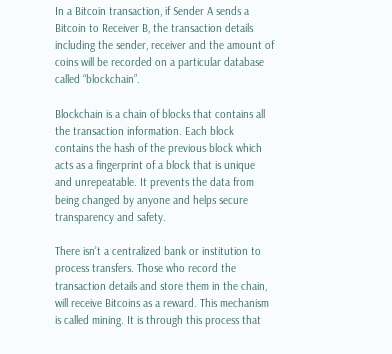In a Bitcoin transaction, if Sender A sends a Bitcoin to Receiver B, the transaction details including the sender, receiver and the amount of coins will be recorded on a particular database called “blockchain”.

Blockchain is a chain of blocks that contains all the transaction information. Each block contains the hash of the previous block which acts as a fingerprint of a block that is unique and unrepeatable. It prevents the data from being changed by anyone and helps secure transparency and safety.

There isn’t a centralized bank or institution to process transfers. Those who record the transaction details and store them in the chain, will receive Bitcoins as a reward. This mechanism is called mining. It is through this process that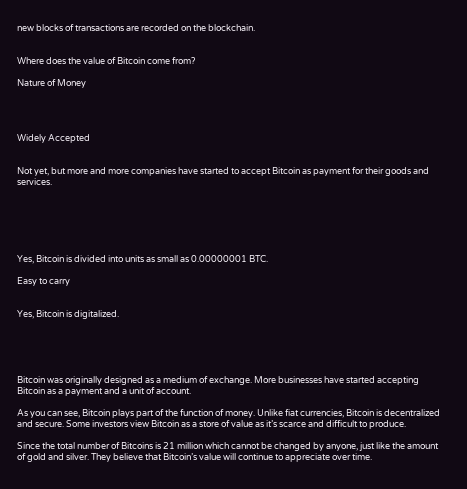new blocks of transactions are recorded on the blockchain.


Where does the value of Bitcoin come from?

Nature of Money




Widely Accepted


Not yet, but more and more companies have started to accept Bitcoin as payment for their goods and services.






Yes, Bitcoin is divided into units as small as 0.00000001 BTC.

Easy to carry


Yes, Bitcoin is digitalized.





Bitcoin was originally designed as a medium of exchange. More businesses have started accepting Bitcoin as a payment and a unit of account.

As you can see, Bitcoin plays part of the function of money. Unlike fiat currencies, Bitcoin is decentralized and secure. Some investors view Bitcoin as a store of value as it’s scarce and difficult to produce.

Since the total number of Bitcoins is 21 million which cannot be changed by anyone, just like the amount of gold and silver. They believe that Bitcoin’s value will continue to appreciate over time.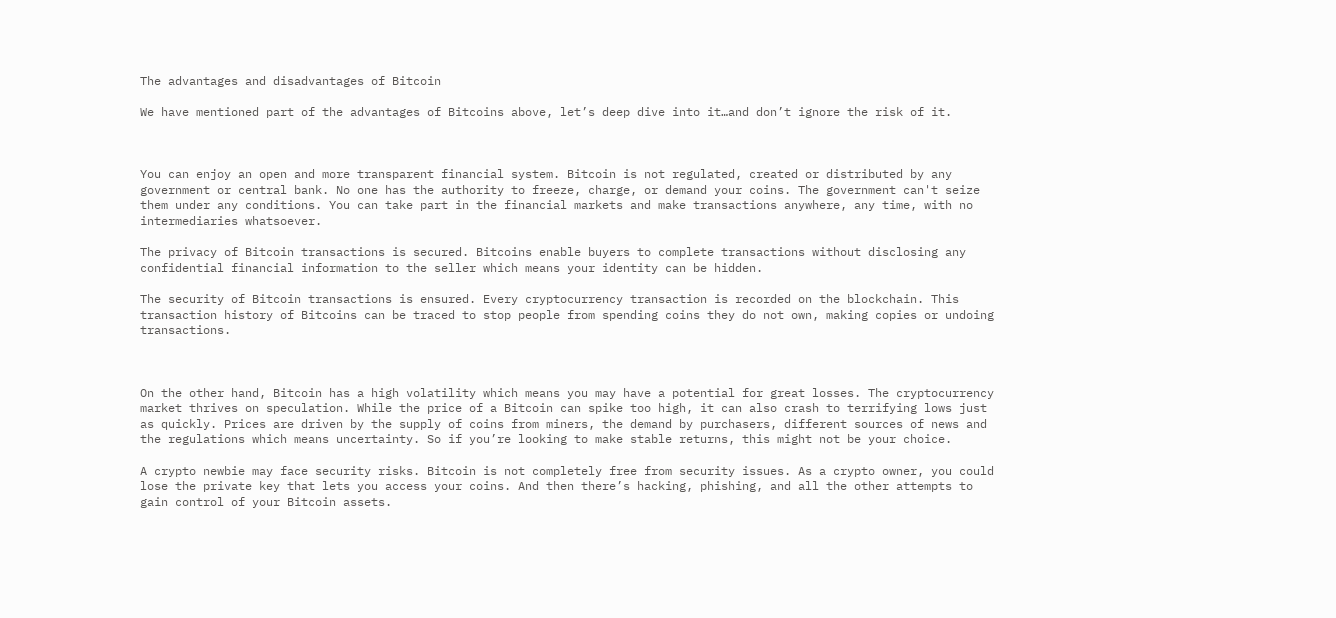The advantages and disadvantages of Bitcoin

We have mentioned part of the advantages of Bitcoins above, let’s deep dive into it…and don’t ignore the risk of it.



You can enjoy an open and more transparent financial system. Bitcoin is not regulated, created or distributed by any government or central bank. No one has the authority to freeze, charge, or demand your coins. The government can't seize them under any conditions. You can take part in the financial markets and make transactions anywhere, any time, with no intermediaries whatsoever.

The privacy of Bitcoin transactions is secured. Bitcoins enable buyers to complete transactions without disclosing any confidential financial information to the seller which means your identity can be hidden.

The security of Bitcoin transactions is ensured. Every cryptocurrency transaction is recorded on the blockchain. This transaction history of Bitcoins can be traced to stop people from spending coins they do not own, making copies or undoing transactions.



On the other hand, Bitcoin has a high volatility which means you may have a potential for great losses. The cryptocurrency market thrives on speculation. While the price of a Bitcoin can spike too high, it can also crash to terrifying lows just as quickly. Prices are driven by the supply of coins from miners, the demand by purchasers, different sources of news and the regulations which means uncertainty. So if you’re looking to make stable returns, this might not be your choice.

A crypto newbie may face security risks. Bitcoin is not completely free from security issues. As a crypto owner, you could lose the private key that lets you access your coins. And then there’s hacking, phishing, and all the other attempts to gain control of your Bitcoin assets.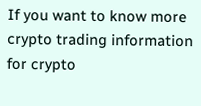If you want to know more crypto trading information for crypto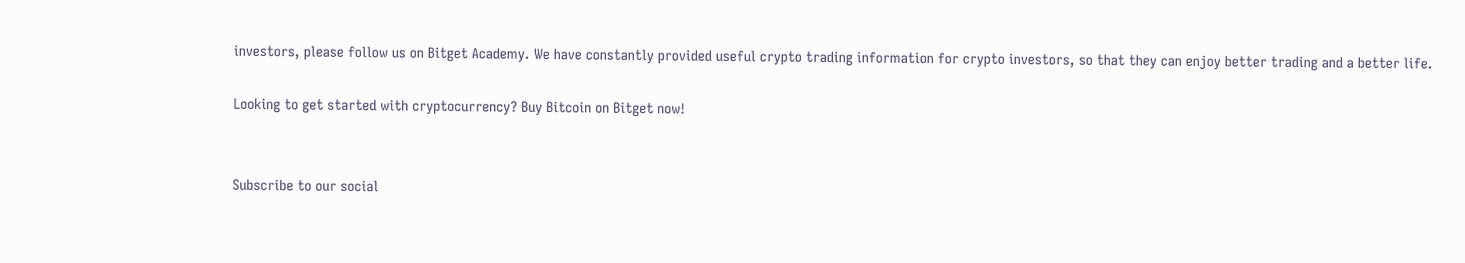investors, please follow us on Bitget Academy. We have constantly provided useful crypto trading information for crypto investors, so that they can enjoy better trading and a better life.

Looking to get started with cryptocurrency? Buy Bitcoin on Bitget now!


Subscribe to our social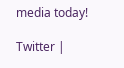media today!

Twitter |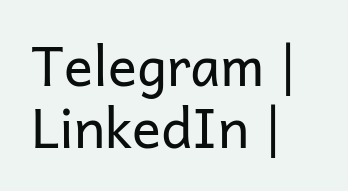Telegram | LinkedIn |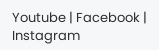Youtube | Facebook | Instagram